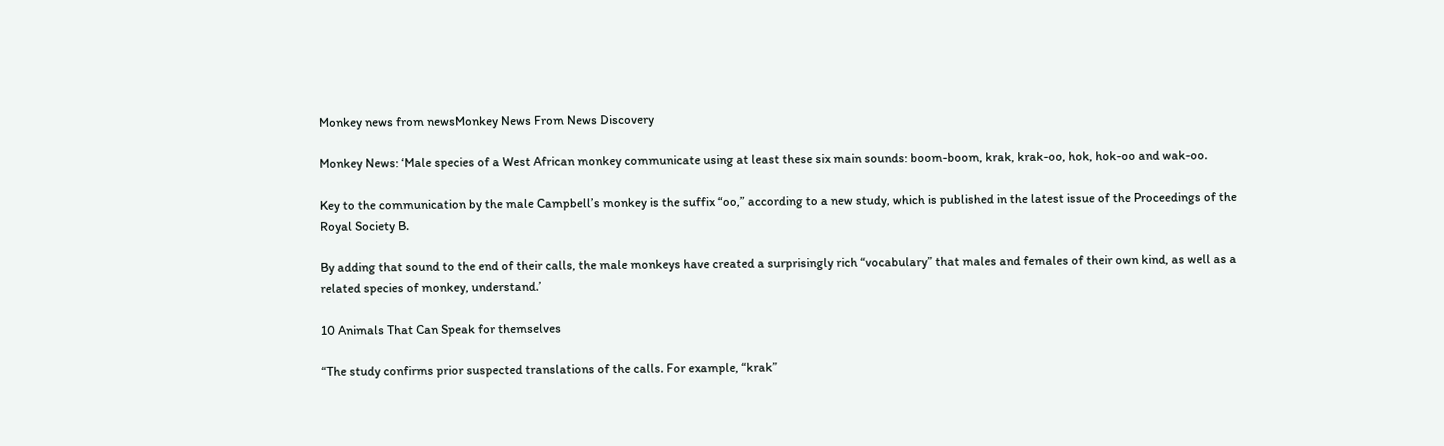Monkey news from newsMonkey News From News Discovery

Monkey News: ‘Male species of a West African monkey communicate using at least these six main sounds: boom-boom, krak, krak-oo, hok, hok-oo and wak-oo.

Key to the communication by the male Campbell’s monkey is the suffix “oo,” according to a new study, which is published in the latest issue of the Proceedings of the Royal Society B.

By adding that sound to the end of their calls, the male monkeys have created a surprisingly rich “vocabulary” that males and females of their own kind, as well as a related species of monkey, understand.’

10 Animals That Can Speak for themselves

“The study confirms prior suspected translations of the calls. For example, “krak”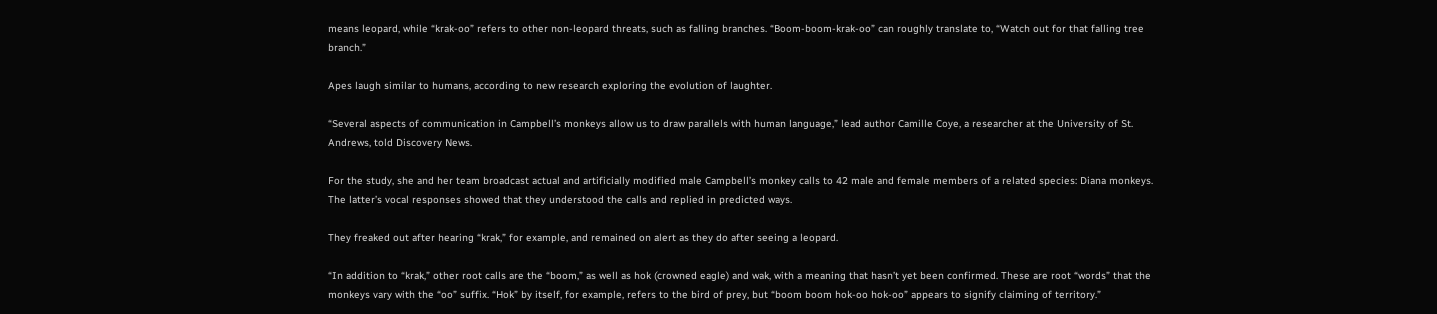means leopard, while “krak-oo” refers to other non-leopard threats, such as falling branches. “Boom-boom-krak-oo” can roughly translate to, “Watch out for that falling tree branch.”

Apes laugh similar to humans, according to new research exploring the evolution of laughter.

“Several aspects of communication in Campbell’s monkeys allow us to draw parallels with human language,” lead author Camille Coye, a researcher at the University of St. Andrews, told Discovery News.

For the study, she and her team broadcast actual and artificially modified male Campbell’s monkey calls to 42 male and female members of a related species: Diana monkeys. The latter’s vocal responses showed that they understood the calls and replied in predicted ways.

They freaked out after hearing “krak,” for example, and remained on alert as they do after seeing a leopard.

“In addition to “krak,” other root calls are the “boom,” as well as hok (crowned eagle) and wak, with a meaning that hasn’t yet been confirmed. These are root “words” that the monkeys vary with the “oo” suffix. “Hok” by itself, for example, refers to the bird of prey, but “boom boom hok-oo hok-oo” appears to signify claiming of territory.”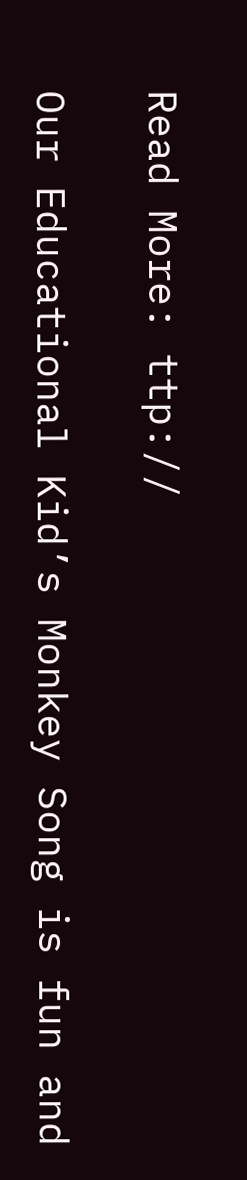Read More: ttp://

Our Educational Kid’s Monkey Song is fun and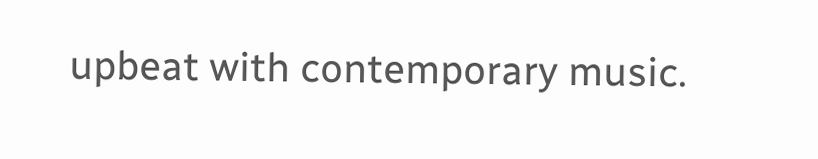upbeat with contemporary music.